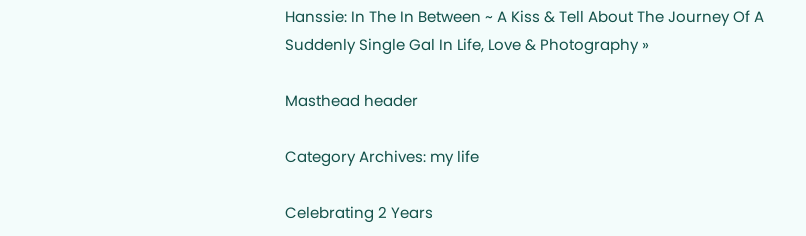Hanssie: In The In Between ~ A Kiss & Tell About The Journey Of A Suddenly Single Gal In Life, Love & Photography »

Masthead header

Category Archives: my life

Celebrating 2 Years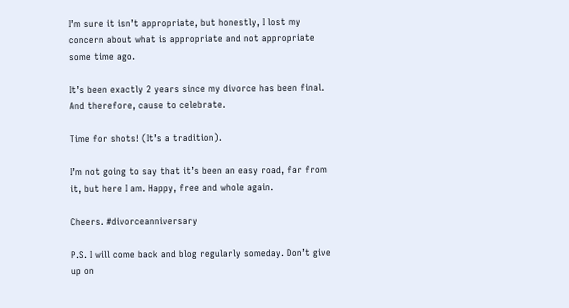I’m sure it isn’t appropriate, but honestly, I lost my concern about what is appropriate and not appropriate some time ago.

It’s been exactly 2 years since my divorce has been final. And therefore, cause to celebrate.

Time for shots! (It’s a tradition).

I’m not going to say that it’s been an easy road, far from it, but here I am. Happy, free and whole again.

Cheers. #divorceanniversary

P.S. I will come back and blog regularly someday. Don’t give up on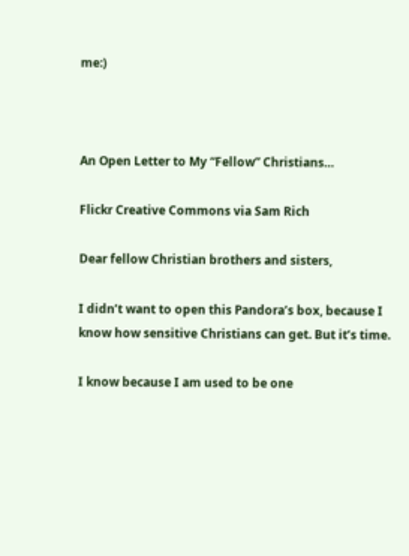me:)



An Open Letter to My “Fellow” Christians…

Flickr Creative Commons via Sam Rich

Dear fellow Christian brothers and sisters,

I didn’t want to open this Pandora’s box, because I know how sensitive Christians can get. But it’s time.

I know because I am used to be one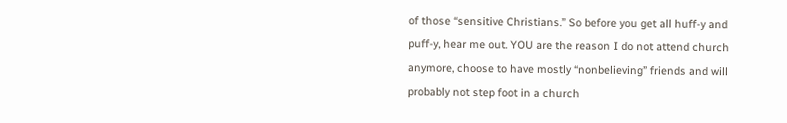of those “sensitive Christians.” So before you get all huff-y and puff-y, hear me out. YOU are the reason I do not attend church anymore, choose to have mostly “nonbelieving” friends and will probably not step foot in a church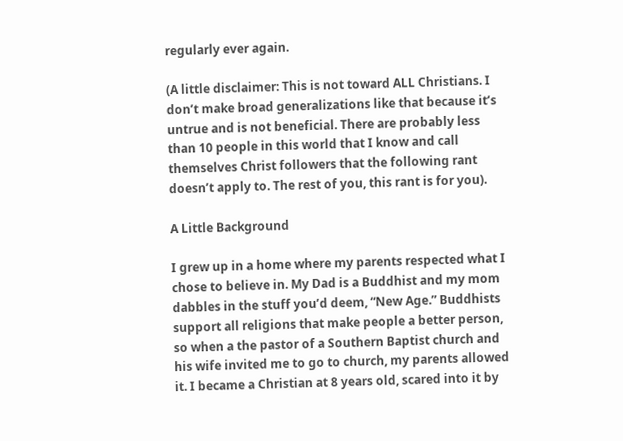regularly ever again.

(A little disclaimer: This is not toward ALL Christians. I don’t make broad generalizations like that because it’s untrue and is not beneficial. There are probably less than 10 people in this world that I know and call themselves Christ followers that the following rant doesn’t apply to. The rest of you, this rant is for you).

A Little Background

I grew up in a home where my parents respected what I chose to believe in. My Dad is a Buddhist and my mom dabbles in the stuff you’d deem, “New Age.” Buddhists support all religions that make people a better person, so when a the pastor of a Southern Baptist church and his wife invited me to go to church, my parents allowed it. I became a Christian at 8 years old, scared into it by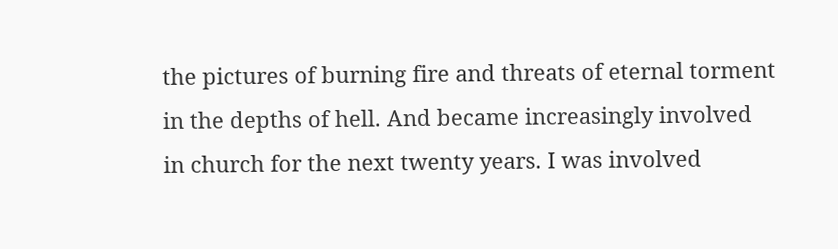the pictures of burning fire and threats of eternal torment in the depths of hell. And became increasingly involved in church for the next twenty years. I was involved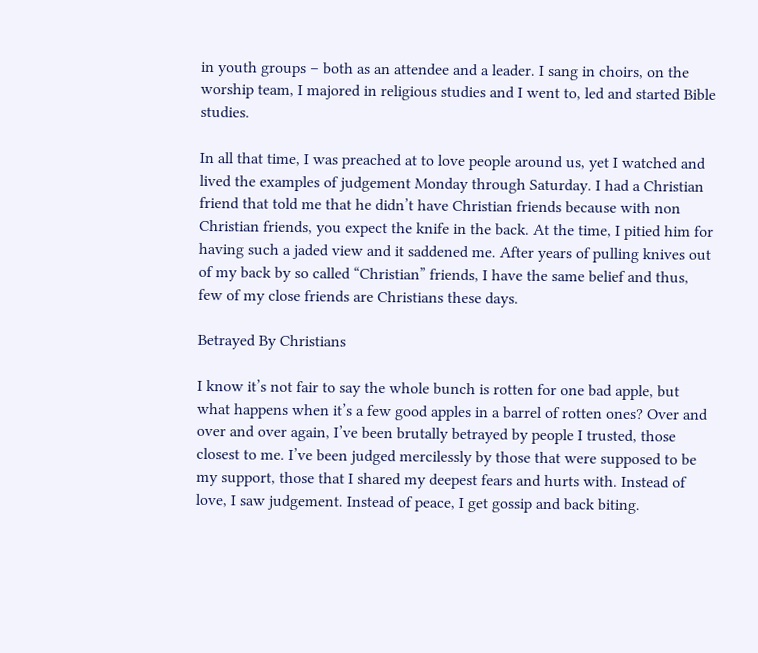in youth groups – both as an attendee and a leader. I sang in choirs, on the worship team, I majored in religious studies and I went to, led and started Bible studies.

In all that time, I was preached at to love people around us, yet I watched and lived the examples of judgement Monday through Saturday. I had a Christian friend that told me that he didn’t have Christian friends because with non Christian friends, you expect the knife in the back. At the time, I pitied him for having such a jaded view and it saddened me. After years of pulling knives out of my back by so called “Christian” friends, I have the same belief and thus, few of my close friends are Christians these days.

Betrayed By Christians

I know it’s not fair to say the whole bunch is rotten for one bad apple, but what happens when it’s a few good apples in a barrel of rotten ones? Over and over and over again, I’ve been brutally betrayed by people I trusted, those closest to me. I’ve been judged mercilessly by those that were supposed to be my support, those that I shared my deepest fears and hurts with. Instead of love, I saw judgement. Instead of peace, I get gossip and back biting.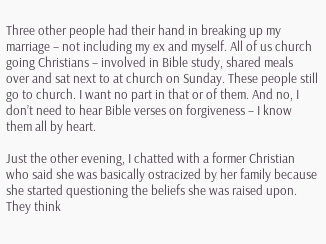Three other people had their hand in breaking up my marriage – not including my ex and myself. All of us church going Christians – involved in Bible study, shared meals over and sat next to at church on Sunday. These people still go to church. I want no part in that or of them. And no, I don’t need to hear Bible verses on forgiveness – I know them all by heart.

Just the other evening, I chatted with a former Christian who said she was basically ostracized by her family because she started questioning the beliefs she was raised upon. They think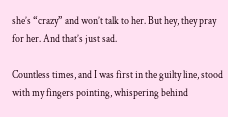she’s “crazy” and won’t talk to her. But hey, they pray for her. And that’s just sad.

Countless times, and I was first in the guilty line, stood with my fingers pointing, whispering behind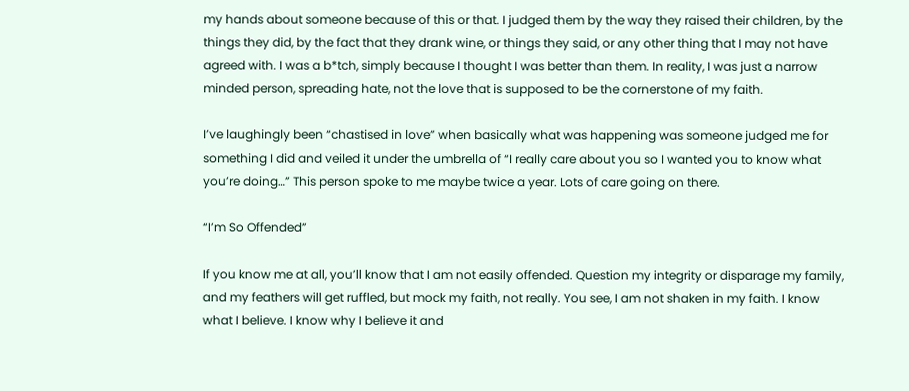my hands about someone because of this or that. I judged them by the way they raised their children, by the things they did, by the fact that they drank wine, or things they said, or any other thing that I may not have agreed with. I was a b*tch, simply because I thought I was better than them. In reality, I was just a narrow minded person, spreading hate, not the love that is supposed to be the cornerstone of my faith.

I’ve laughingly been “chastised in love” when basically what was happening was someone judged me for something I did and veiled it under the umbrella of “I really care about you so I wanted you to know what you’re doing…” This person spoke to me maybe twice a year. Lots of care going on there.

“I’m So Offended”

If you know me at all, you’ll know that I am not easily offended. Question my integrity or disparage my family, and my feathers will get ruffled, but mock my faith, not really. You see, I am not shaken in my faith. I know what I believe. I know why I believe it and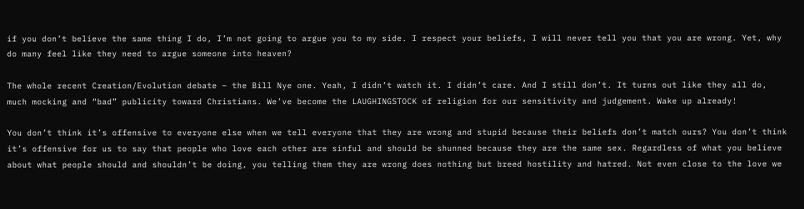if you don’t believe the same thing I do, I’m not going to argue you to my side. I respect your beliefs, I will never tell you that you are wrong. Yet, why do many feel like they need to argue someone into heaven?

The whole recent Creation/Evolution debate – the Bill Nye one. Yeah, I didn’t watch it. I didn’t care. And I still don’t. It turns out like they all do, much mocking and “bad” publicity toward Christians. We’ve become the LAUGHINGSTOCK of religion for our sensitivity and judgement. Wake up already!

You don’t think it’s offensive to everyone else when we tell everyone that they are wrong and stupid because their beliefs don’t match ours? You don’t think it’s offensive for us to say that people who love each other are sinful and should be shunned because they are the same sex. Regardless of what you believe about what people should and shouldn’t be doing, you telling them they are wrong does nothing but breed hostility and hatred. Not even close to the love we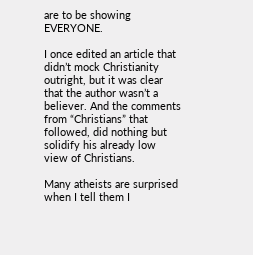are to be showing EVERYONE.

I once edited an article that didn’t mock Christianity outright, but it was clear that the author wasn’t a believer. And the comments from “Christians” that followed, did nothing but solidify his already low view of Christians.

Many atheists are surprised when I tell them I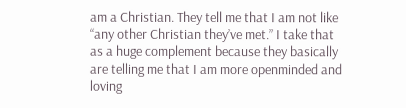am a Christian. They tell me that I am not like “any other Christian they’ve met.” I take that as a huge complement because they basically are telling me that I am more openminded and loving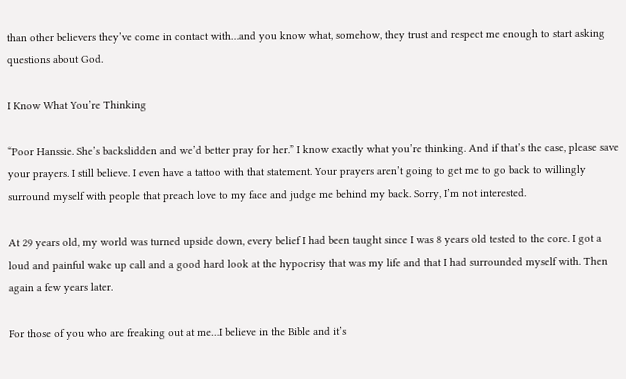than other believers they’ve come in contact with…and you know what, somehow, they trust and respect me enough to start asking questions about God.

I Know What You’re Thinking

“Poor Hanssie. She’s backslidden and we’d better pray for her.” I know exactly what you’re thinking. And if that’s the case, please save your prayers. I still believe. I even have a tattoo with that statement. Your prayers aren’t going to get me to go back to willingly surround myself with people that preach love to my face and judge me behind my back. Sorry, I’m not interested.

At 29 years old, my world was turned upside down, every belief I had been taught since I was 8 years old tested to the core. I got a loud and painful wake up call and a good hard look at the hypocrisy that was my life and that I had surrounded myself with. Then again a few years later.

For those of you who are freaking out at me…I believe in the Bible and it’s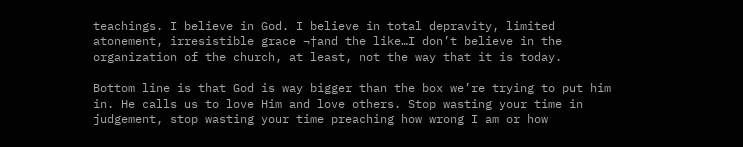teachings. I believe in God. I believe in total depravity, limited atonement, irresistible grace ¬†and the like…I don’t believe in the organization of the church, at least, not the way that it is today.

Bottom line is that God is way bigger than the box we’re trying to put him in. He calls us to love Him and love others. Stop wasting your time in judgement, stop wasting your time preaching how wrong I am or how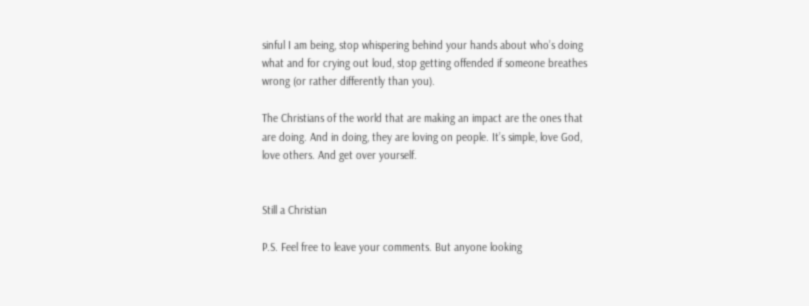sinful I am being, stop whispering behind your hands about who’s doing what and for crying out loud, stop getting offended if someone breathes wrong (or rather differently than you).

The Christians of the world that are making an impact are the ones that are doing. And in doing, they are loving on people. It’s simple, love God, love others. And get over yourself.


Still a Christian

P.S. Feel free to leave your comments. But anyone looking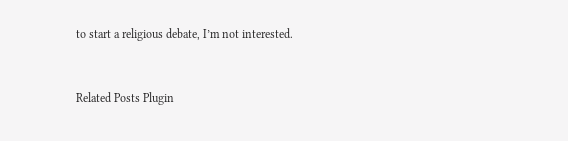to start a religious debate, I’m not interested.



Related Posts Plugin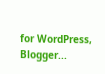for WordPress, Blogger...